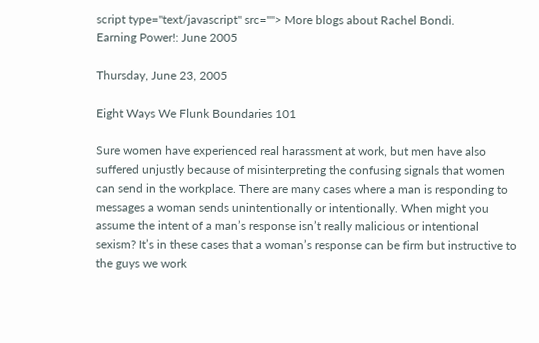script type="text/javascript" src=""> More blogs about Rachel Bondi.
Earning Power!: June 2005

Thursday, June 23, 2005

Eight Ways We Flunk Boundaries 101

Sure women have experienced real harassment at work, but men have also suffered unjustly because of misinterpreting the confusing signals that women can send in the workplace. There are many cases where a man is responding to messages a woman sends unintentionally or intentionally. When might you assume the intent of a man’s response isn’t really malicious or intentional sexism? It’s in these cases that a woman’s response can be firm but instructive to the guys we work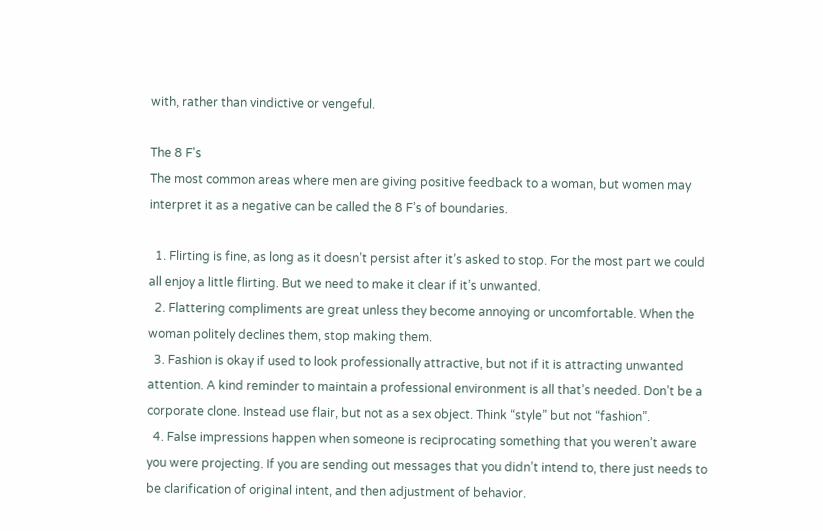with, rather than vindictive or vengeful.

The 8 F's
The most common areas where men are giving positive feedback to a woman, but women may interpret it as a negative can be called the 8 F’s of boundaries.

  1. Flirting is fine, as long as it doesn’t persist after it’s asked to stop. For the most part we could all enjoy a little flirting. But we need to make it clear if it’s unwanted.
  2. Flattering compliments are great unless they become annoying or uncomfortable. When the woman politely declines them, stop making them.
  3. Fashion is okay if used to look professionally attractive, but not if it is attracting unwanted attention. A kind reminder to maintain a professional environment is all that’s needed. Don’t be a corporate clone. Instead use flair, but not as a sex object. Think “style” but not “fashion”.
  4. False impressions happen when someone is reciprocating something that you weren’t aware you were projecting. If you are sending out messages that you didn’t intend to, there just needs to be clarification of original intent, and then adjustment of behavior.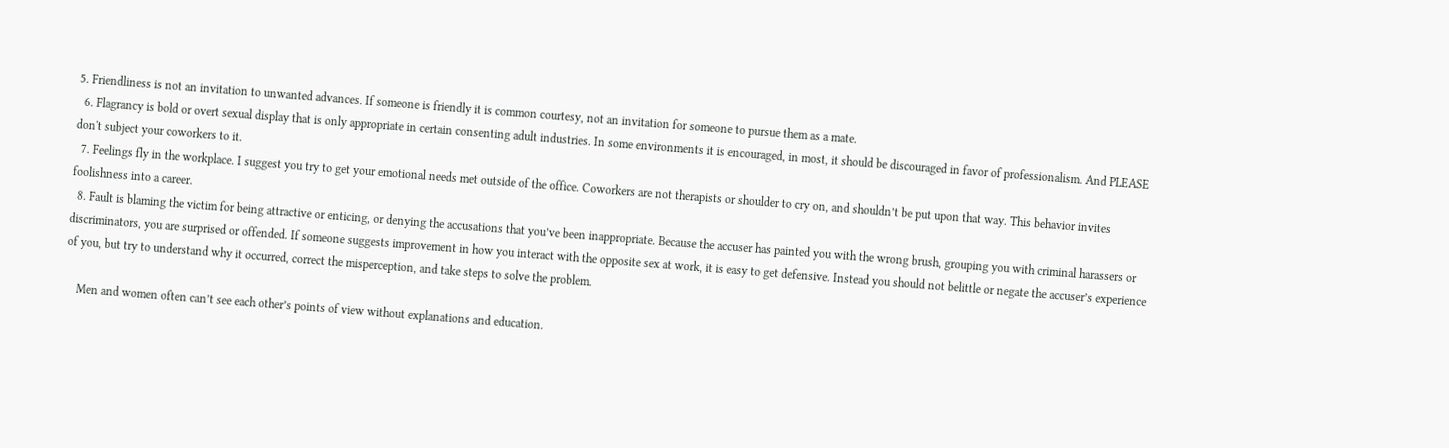5. Friendliness is not an invitation to unwanted advances. If someone is friendly it is common courtesy, not an invitation for someone to pursue them as a mate.
  6. Flagrancy is bold or overt sexual display that is only appropriate in certain consenting adult industries. In some environments it is encouraged, in most, it should be discouraged in favor of professionalism. And PLEASE don't subject your coworkers to it.
  7. Feelings fly in the workplace. I suggest you try to get your emotional needs met outside of the office. Coworkers are not therapists or shoulder to cry on, and shouldn’t be put upon that way. This behavior invites foolishness into a career.
  8. Fault is blaming the victim for being attractive or enticing, or denying the accusations that you’ve been inappropriate. Because the accuser has painted you with the wrong brush, grouping you with criminal harassers or discriminators, you are surprised or offended. If someone suggests improvement in how you interact with the opposite sex at work, it is easy to get defensive. Instead you should not belittle or negate the accuser’s experience of you, but try to understand why it occurred, correct the misperception, and take steps to solve the problem.

    Men and women often can’t see each other’s points of view without explanations and education.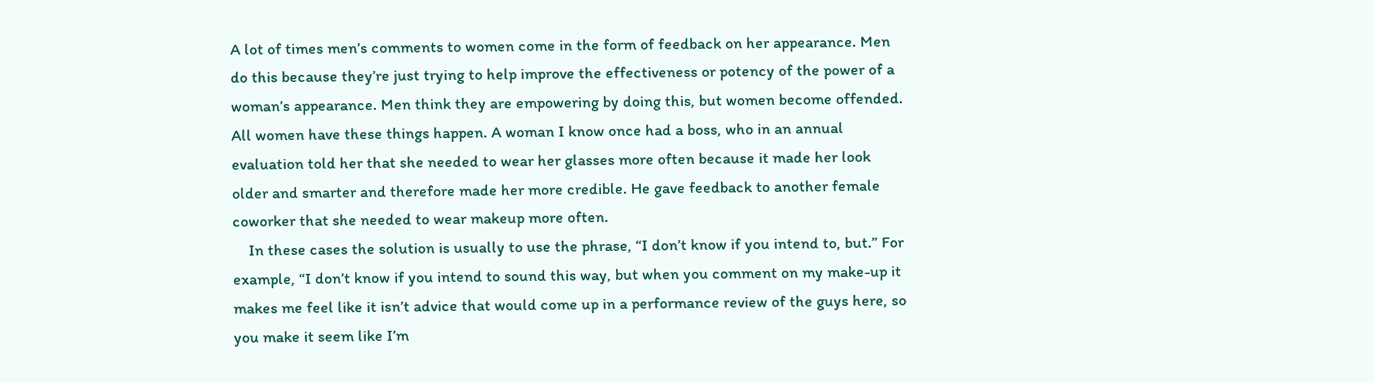A lot of times men’s comments to women come in the form of feedback on her appearance. Men do this because they’re just trying to help improve the effectiveness or potency of the power of a woman’s appearance. Men think they are empowering by doing this, but women become offended. All women have these things happen. A woman I know once had a boss, who in an annual evaluation told her that she needed to wear her glasses more often because it made her look older and smarter and therefore made her more credible. He gave feedback to another female coworker that she needed to wear makeup more often.
    In these cases the solution is usually to use the phrase, “I don’t know if you intend to, but.” For example, “I don’t know if you intend to sound this way, but when you comment on my make-up it makes me feel like it isn’t advice that would come up in a performance review of the guys here, so you make it seem like I’m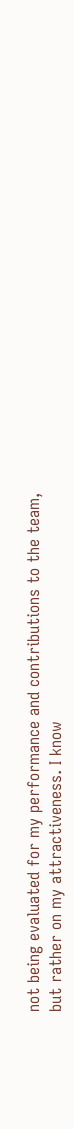not being evaluated for my performance and contributions to the team, but rather on my attractiveness. I know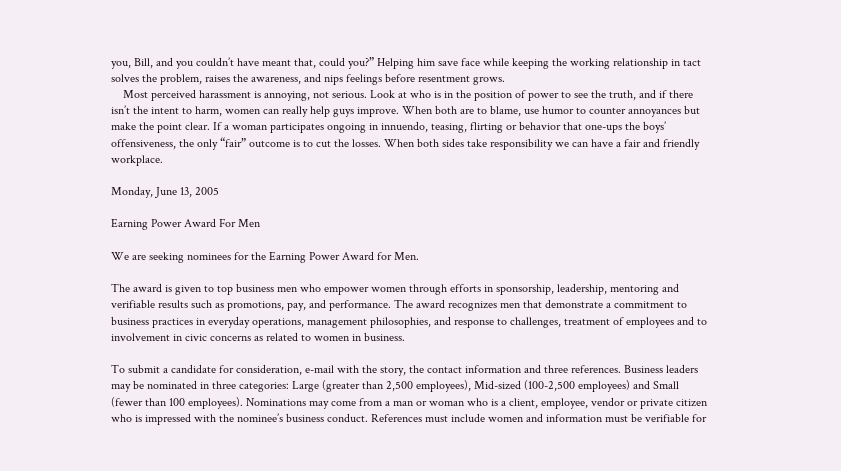you, Bill, and you couldn’t have meant that, could you?” Helping him save face while keeping the working relationship in tact solves the problem, raises the awareness, and nips feelings before resentment grows.
    Most perceived harassment is annoying, not serious. Look at who is in the position of power to see the truth, and if there isn’t the intent to harm, women can really help guys improve. When both are to blame, use humor to counter annoyances but make the point clear. If a woman participates ongoing in innuendo, teasing, flirting or behavior that one-ups the boys’ offensiveness, the only “fair” outcome is to cut the losses. When both sides take responsibility we can have a fair and friendly workplace.

Monday, June 13, 2005

Earning Power Award For Men

We are seeking nominees for the Earning Power Award for Men.

The award is given to top business men who empower women through efforts in sponsorship, leadership, mentoring and verifiable results such as promotions, pay, and performance. The award recognizes men that demonstrate a commitment to business practices in everyday operations, management philosophies, and response to challenges, treatment of employees and to involvement in civic concerns as related to women in business.

To submit a candidate for consideration, e-mail with the story, the contact information and three references. Business leaders may be nominated in three categories: Large (greater than 2,500 employees), Mid-sized (100-2,500 employees) and Small (fewer than 100 employees). Nominations may come from a man or woman who is a client, employee, vendor or private citizen who is impressed with the nominee’s business conduct. References must include women and information must be verifiable for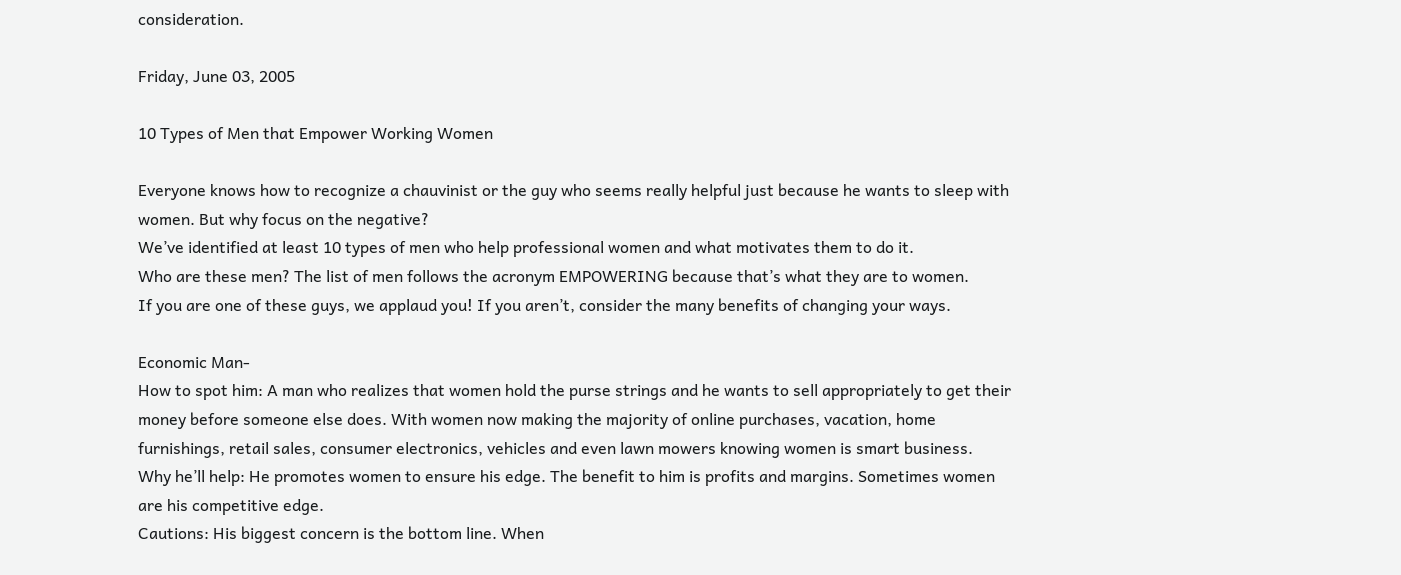consideration.

Friday, June 03, 2005

10 Types of Men that Empower Working Women

Everyone knows how to recognize a chauvinist or the guy who seems really helpful just because he wants to sleep with women. But why focus on the negative?
We’ve identified at least 10 types of men who help professional women and what motivates them to do it.
Who are these men? The list of men follows the acronym EMPOWERING because that’s what they are to women.
If you are one of these guys, we applaud you! If you aren’t, consider the many benefits of changing your ways.

Economic Man-
How to spot him: A man who realizes that women hold the purse strings and he wants to sell appropriately to get their money before someone else does. With women now making the majority of online purchases, vacation, home furnishings, retail sales, consumer electronics, vehicles and even lawn mowers knowing women is smart business.
Why he’ll help: He promotes women to ensure his edge. The benefit to him is profits and margins. Sometimes women are his competitive edge.
Cautions: His biggest concern is the bottom line. When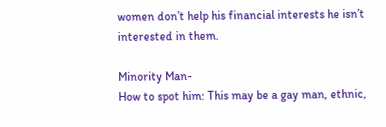women don’t help his financial interests he isn’t interested in them.

Minority Man-
How to spot him: This may be a gay man, ethnic,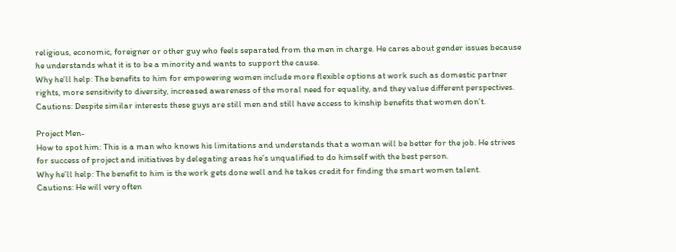religious, economic, foreigner or other guy who feels separated from the men in charge. He cares about gender issues because he understands what it is to be a minority and wants to support the cause.
Why he’ll help: The benefits to him for empowering women include more flexible options at work such as domestic partner rights, more sensitivity to diversity, increased awareness of the moral need for equality, and they value different perspectives.
Cautions: Despite similar interests these guys are still men and still have access to kinship benefits that women don’t.

Project Men-
How to spot him: This is a man who knows his limitations and understands that a woman will be better for the job. He strives for success of project and initiatives by delegating areas he’s unqualified to do himself with the best person.
Why he’ll help: The benefit to him is the work gets done well and he takes credit for finding the smart women talent.
Cautions: He will very often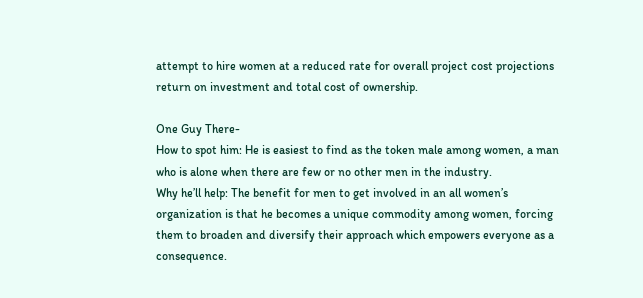attempt to hire women at a reduced rate for overall project cost projections return on investment and total cost of ownership.

One Guy There-
How to spot him: He is easiest to find as the token male among women, a man who is alone when there are few or no other men in the industry.
Why he’ll help: The benefit for men to get involved in an all women’s organization is that he becomes a unique commodity among women, forcing them to broaden and diversify their approach which empowers everyone as a consequence.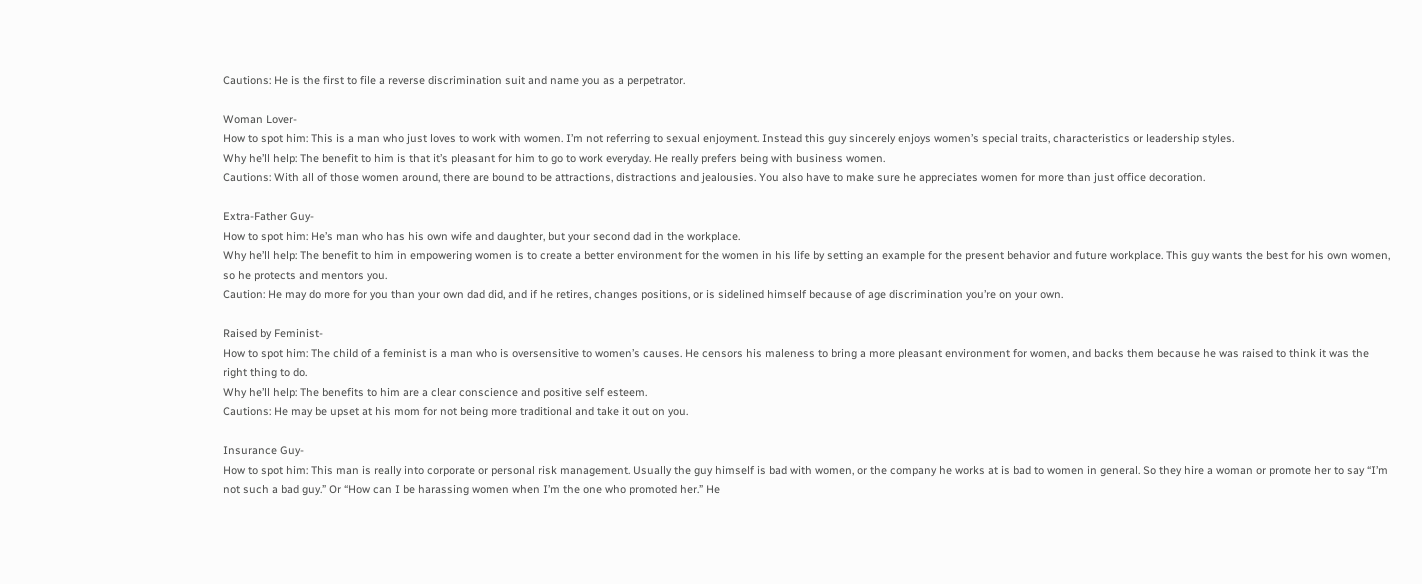Cautions: He is the first to file a reverse discrimination suit and name you as a perpetrator.

Woman Lover-
How to spot him: This is a man who just loves to work with women. I’m not referring to sexual enjoyment. Instead this guy sincerely enjoys women’s special traits, characteristics or leadership styles.
Why he’ll help: The benefit to him is that it’s pleasant for him to go to work everyday. He really prefers being with business women.
Cautions: With all of those women around, there are bound to be attractions, distractions and jealousies. You also have to make sure he appreciates women for more than just office decoration.

Extra-Father Guy-
How to spot him: He’s man who has his own wife and daughter, but your second dad in the workplace.
Why he’ll help: The benefit to him in empowering women is to create a better environment for the women in his life by setting an example for the present behavior and future workplace. This guy wants the best for his own women, so he protects and mentors you.
Caution: He may do more for you than your own dad did, and if he retires, changes positions, or is sidelined himself because of age discrimination you’re on your own.

Raised by Feminist-
How to spot him: The child of a feminist is a man who is oversensitive to women’s causes. He censors his maleness to bring a more pleasant environment for women, and backs them because he was raised to think it was the right thing to do.
Why he’ll help: The benefits to him are a clear conscience and positive self esteem.
Cautions: He may be upset at his mom for not being more traditional and take it out on you.

Insurance Guy-
How to spot him: This man is really into corporate or personal risk management. Usually the guy himself is bad with women, or the company he works at is bad to women in general. So they hire a woman or promote her to say “I’m not such a bad guy.” Or “How can I be harassing women when I’m the one who promoted her.” He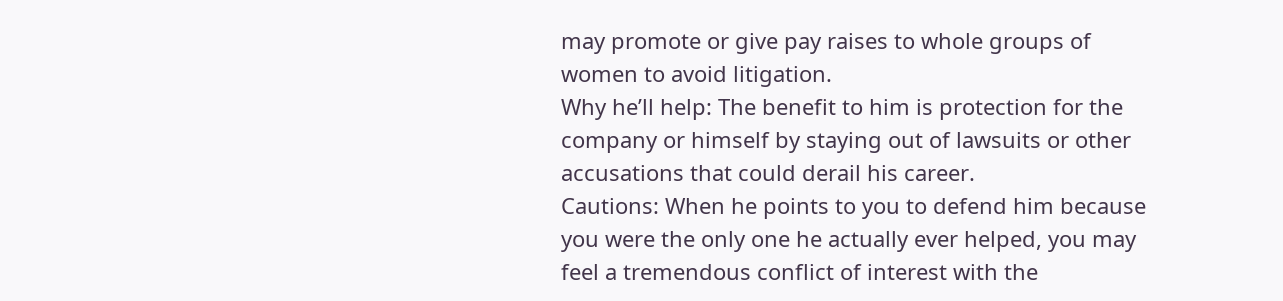may promote or give pay raises to whole groups of women to avoid litigation.
Why he’ll help: The benefit to him is protection for the company or himself by staying out of lawsuits or other accusations that could derail his career.
Cautions: When he points to you to defend him because you were the only one he actually ever helped, you may feel a tremendous conflict of interest with the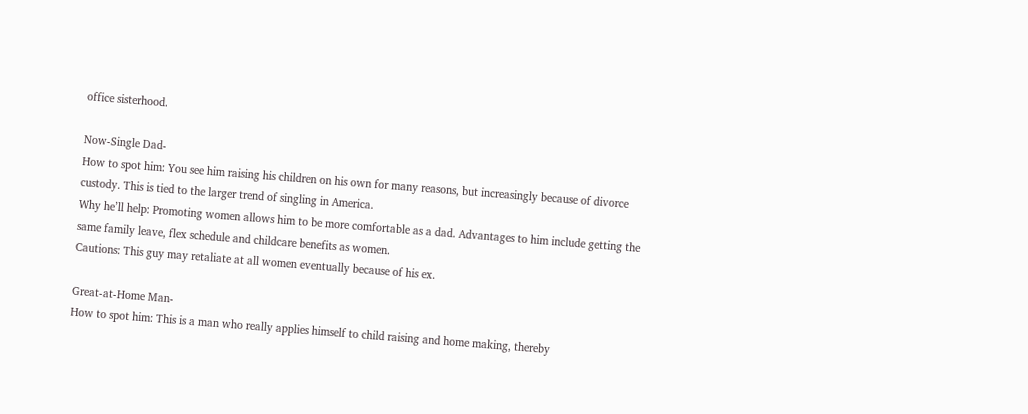office sisterhood.

Now-Single Dad-
How to spot him: You see him raising his children on his own for many reasons, but increasingly because of divorce custody. This is tied to the larger trend of singling in America.
Why he’ll help: Promoting women allows him to be more comfortable as a dad. Advantages to him include getting the same family leave, flex schedule and childcare benefits as women.
Cautions: This guy may retaliate at all women eventually because of his ex.

Great-at-Home Man-
How to spot him: This is a man who really applies himself to child raising and home making, thereby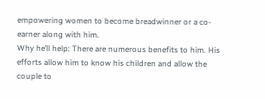empowering women to become breadwinner or a co-earner along with him.
Why he’ll help: There are numerous benefits to him. His efforts allow him to know his children and allow the couple to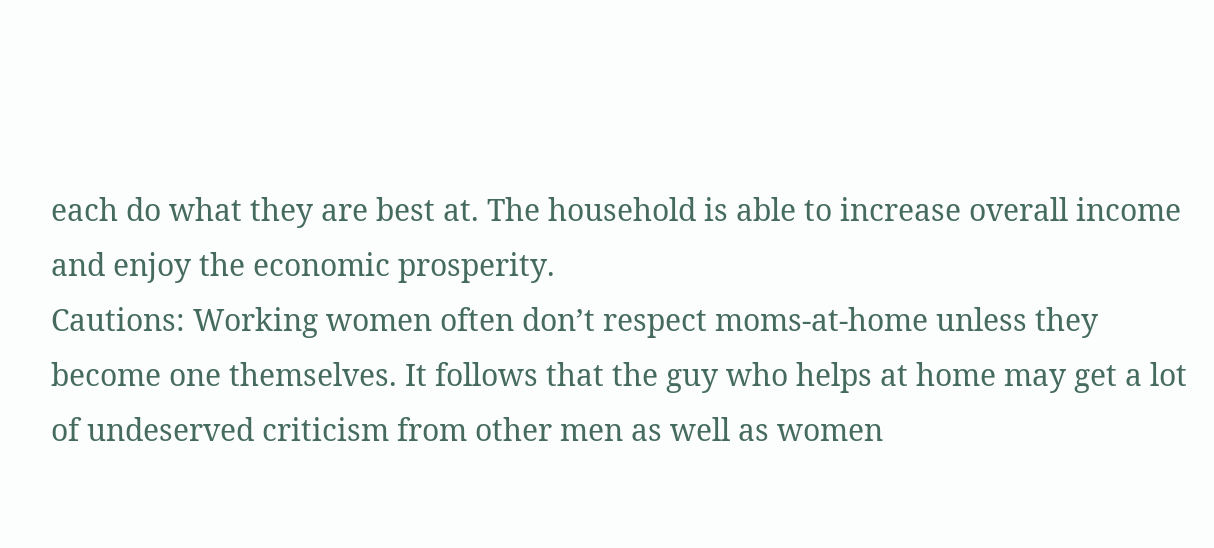each do what they are best at. The household is able to increase overall income and enjoy the economic prosperity.
Cautions: Working women often don’t respect moms-at-home unless they become one themselves. It follows that the guy who helps at home may get a lot of undeserved criticism from other men as well as women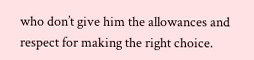who don’t give him the allowances and respect for making the right choice.